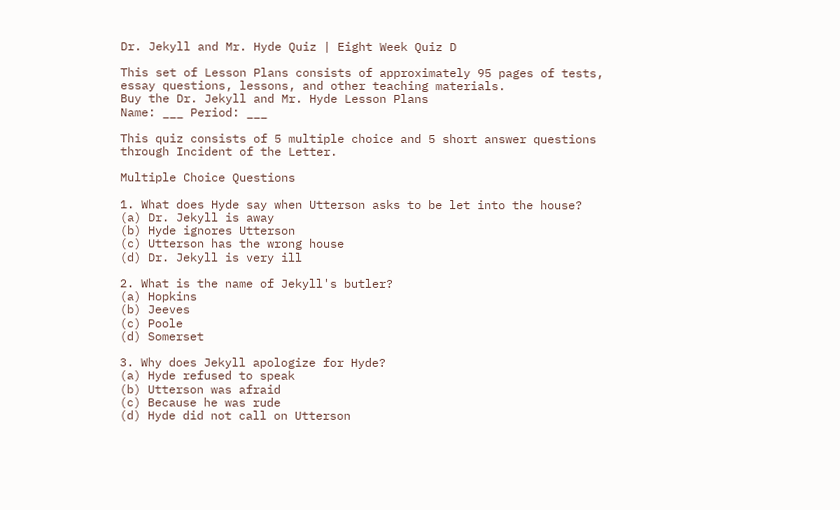Dr. Jekyll and Mr. Hyde Quiz | Eight Week Quiz D

This set of Lesson Plans consists of approximately 95 pages of tests, essay questions, lessons, and other teaching materials.
Buy the Dr. Jekyll and Mr. Hyde Lesson Plans
Name: ___ Period: ___

This quiz consists of 5 multiple choice and 5 short answer questions through Incident of the Letter.

Multiple Choice Questions

1. What does Hyde say when Utterson asks to be let into the house?
(a) Dr. Jekyll is away
(b) Hyde ignores Utterson
(c) Utterson has the wrong house
(d) Dr. Jekyll is very ill

2. What is the name of Jekyll's butler?
(a) Hopkins
(b) Jeeves
(c) Poole
(d) Somerset

3. Why does Jekyll apologize for Hyde?
(a) Hyde refused to speak
(b) Utterson was afraid
(c) Because he was rude
(d) Hyde did not call on Utterson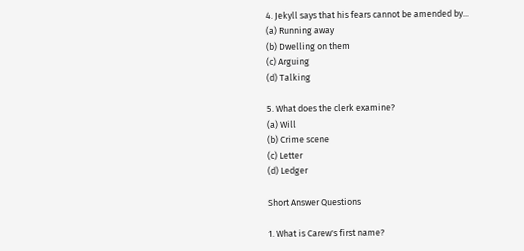4. Jekyll says that his fears cannot be amended by...
(a) Running away
(b) Dwelling on them
(c) Arguing
(d) Talking

5. What does the clerk examine?
(a) Will
(b) Crime scene
(c) Letter
(d) Ledger

Short Answer Questions

1. What is Carew's first name?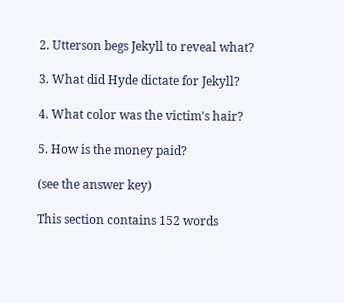2. Utterson begs Jekyll to reveal what?

3. What did Hyde dictate for Jekyll?

4. What color was the victim's hair?

5. How is the money paid?

(see the answer key)

This section contains 152 words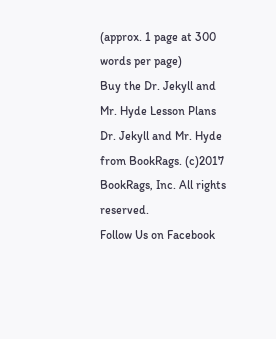(approx. 1 page at 300 words per page)
Buy the Dr. Jekyll and Mr. Hyde Lesson Plans
Dr. Jekyll and Mr. Hyde from BookRags. (c)2017 BookRags, Inc. All rights reserved.
Follow Us on Facebook